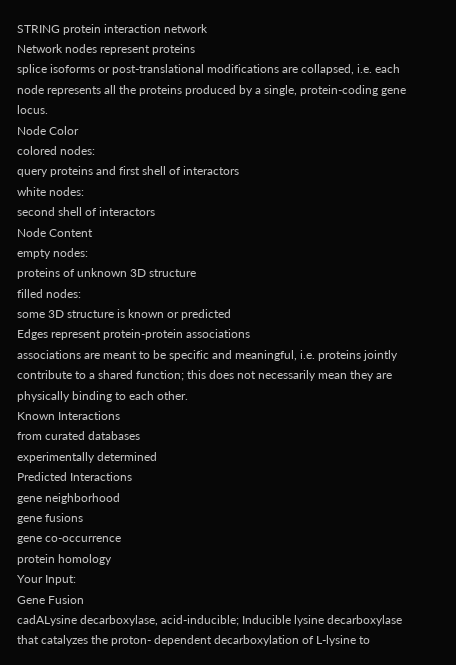STRING protein interaction network
Network nodes represent proteins
splice isoforms or post-translational modifications are collapsed, i.e. each node represents all the proteins produced by a single, protein-coding gene locus.
Node Color
colored nodes:
query proteins and first shell of interactors
white nodes:
second shell of interactors
Node Content
empty nodes:
proteins of unknown 3D structure
filled nodes:
some 3D structure is known or predicted
Edges represent protein-protein associations
associations are meant to be specific and meaningful, i.e. proteins jointly contribute to a shared function; this does not necessarily mean they are physically binding to each other.
Known Interactions
from curated databases
experimentally determined
Predicted Interactions
gene neighborhood
gene fusions
gene co-occurrence
protein homology
Your Input:
Gene Fusion
cadALysine decarboxylase, acid-inducible; Inducible lysine decarboxylase that catalyzes the proton- dependent decarboxylation of L-lysine to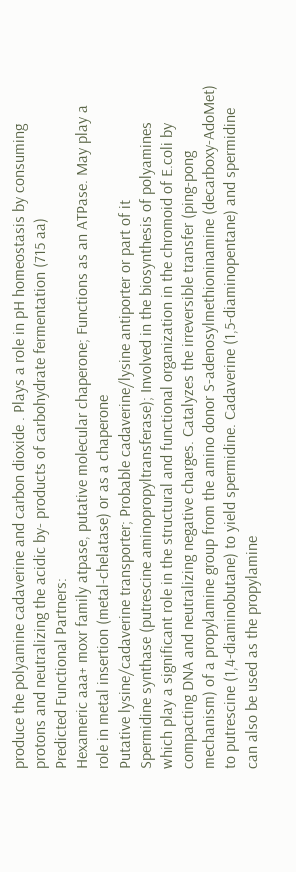produce the polyamine cadaverine and carbon dioxide . Plays a role in pH homeostasis by consuming protons and neutralizing the acidic by- products of carbohydrate fermentation (715 aa)
Predicted Functional Partners:
Hexameric aaa+ moxr family atpase, putative molecular chaperone; Functions as an ATPase. May play a role in metal insertion (metal-chelatase) or as a chaperone
Putative lysine/cadaverine transporter; Probable cadaverine/lysine antiporter or part of it
Spermidine synthase (putrescine aminopropyltransferase); Involved in the biosynthesis of polyamines which play a significant role in the structural and functional organization in the chromoid of E.coli by compacting DNA and neutralizing negative charges. Catalyzes the irreversible transfer (ping-pong mechanism) of a propylamine group from the amino donor S-adenosylmethioninamine (decarboxy-AdoMet) to putrescine (1,4-diaminobutane) to yield spermidine. Cadaverine (1,5-diaminopentane) and spermidine can also be used as the propylamine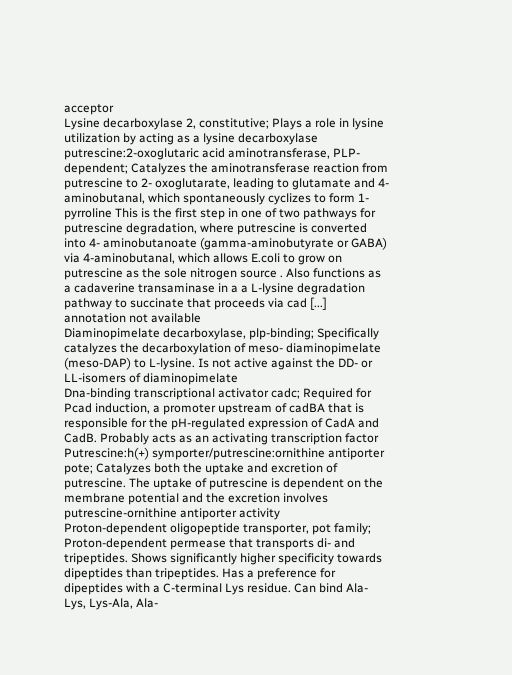acceptor
Lysine decarboxylase 2, constitutive; Plays a role in lysine utilization by acting as a lysine decarboxylase
putrescine:2-oxoglutaric acid aminotransferase, PLP-dependent; Catalyzes the aminotransferase reaction from putrescine to 2- oxoglutarate, leading to glutamate and 4-aminobutanal, which spontaneously cyclizes to form 1-pyrroline This is the first step in one of two pathways for putrescine degradation, where putrescine is converted into 4- aminobutanoate (gamma-aminobutyrate or GABA) via 4-aminobutanal, which allows E.coli to grow on putrescine as the sole nitrogen source . Also functions as a cadaverine transaminase in a a L-lysine degradation pathway to succinate that proceeds via cad [...]
annotation not available
Diaminopimelate decarboxylase, plp-binding; Specifically catalyzes the decarboxylation of meso- diaminopimelate (meso-DAP) to L-lysine. Is not active against the DD- or LL-isomers of diaminopimelate
Dna-binding transcriptional activator cadc; Required for Pcad induction, a promoter upstream of cadBA that is responsible for the pH-regulated expression of CadA and CadB. Probably acts as an activating transcription factor
Putrescine:h(+) symporter/putrescine:ornithine antiporter pote; Catalyzes both the uptake and excretion of putrescine. The uptake of putrescine is dependent on the membrane potential and the excretion involves putrescine-ornithine antiporter activity
Proton-dependent oligopeptide transporter, pot family; Proton-dependent permease that transports di- and tripeptides. Shows significantly higher specificity towards dipeptides than tripeptides. Has a preference for dipeptides with a C-terminal Lys residue. Can bind Ala-Lys, Lys-Ala, Ala-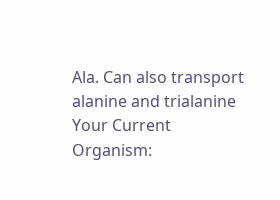Ala. Can also transport alanine and trialanine
Your Current Organism: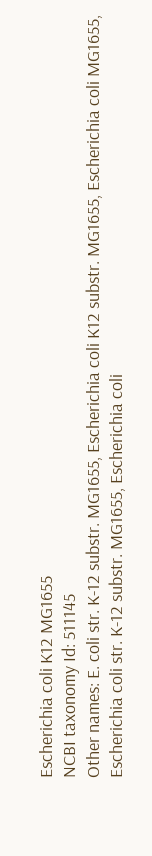Escherichia coli K12 MG1655
NCBI taxonomy Id: 511145
Other names: E. coli str. K-12 substr. MG1655, Escherichia coli K12 substr. MG1655, Escherichia coli MG1655, Escherichia coli str. K-12 substr. MG1655, Escherichia coli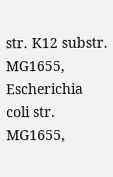str. K12 substr. MG1655, Escherichia coli str. MG1655,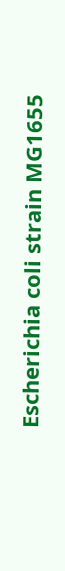Escherichia coli strain MG1655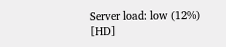Server load: low (12%) [HD]